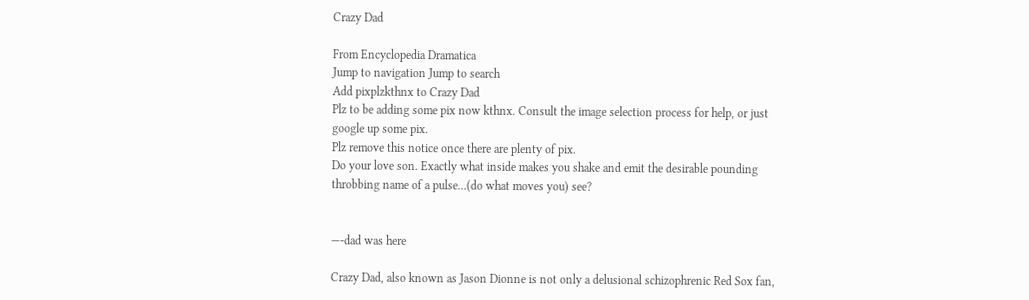Crazy Dad

From Encyclopedia Dramatica
Jump to navigation Jump to search
Add pixplzkthnx to Crazy Dad
Plz to be adding some pix now kthnx. Consult the image selection process for help, or just google up some pix.
Plz remove this notice once there are plenty of pix.
Do your love son. Exactly what inside makes you shake and emit the desirable pounding throbbing name of a pulse...(do what moves you) see?


—-dad was here

Crazy Dad, also known as Jason Dionne is not only a delusional schizophrenic Red Sox fan,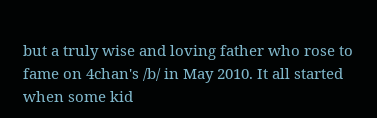but a truly wise and loving father who rose to fame on 4chan's /b/ in May 2010. It all started when some kid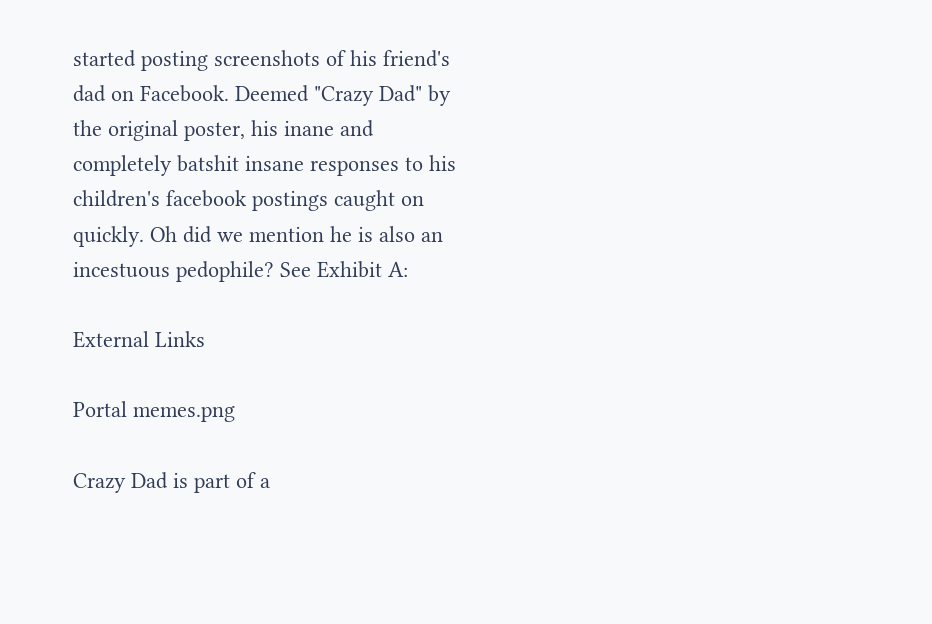started posting screenshots of his friend's dad on Facebook. Deemed "Crazy Dad" by the original poster, his inane and completely batshit insane responses to his children's facebook postings caught on quickly. Oh did we mention he is also an incestuous pedophile? See Exhibit A:

External Links

Portal memes.png

Crazy Dad is part of a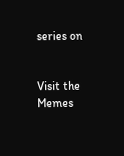series on


Visit the Memes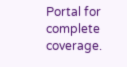Portal for complete coverage.